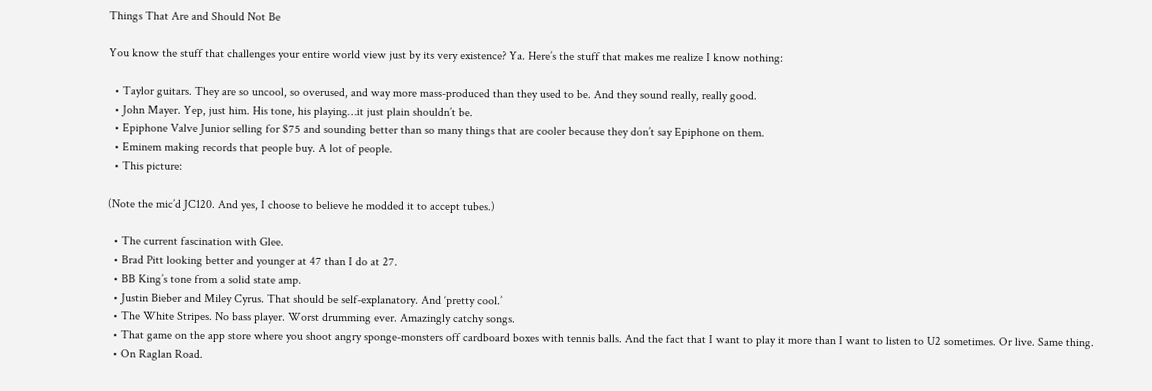Things That Are and Should Not Be

You know the stuff that challenges your entire world view just by its very existence? Ya. Here’s the stuff that makes me realize I know nothing:

  • Taylor guitars. They are so uncool, so overused, and way more mass-produced than they used to be. And they sound really, really good.
  • John Mayer. Yep, just him. His tone, his playing…it just plain shouldn’t be.
  • Epiphone Valve Junior selling for $75 and sounding better than so many things that are cooler because they don’t say Epiphone on them.
  • Eminem making records that people buy. A lot of people.
  • This picture:

(Note the mic’d JC120. And yes, I choose to believe he modded it to accept tubes.)

  • The current fascination with Glee.
  • Brad Pitt looking better and younger at 47 than I do at 27.
  • BB King’s tone from a solid state amp.
  • Justin Bieber and Miley Cyrus. That should be self-explanatory. And ‘pretty cool.’
  • The White Stripes. No bass player. Worst drumming ever. Amazingly catchy songs.
  • That game on the app store where you shoot angry sponge-monsters off cardboard boxes with tennis balls. And the fact that I want to play it more than I want to listen to U2 sometimes. Or live. Same thing.
  • On Raglan Road.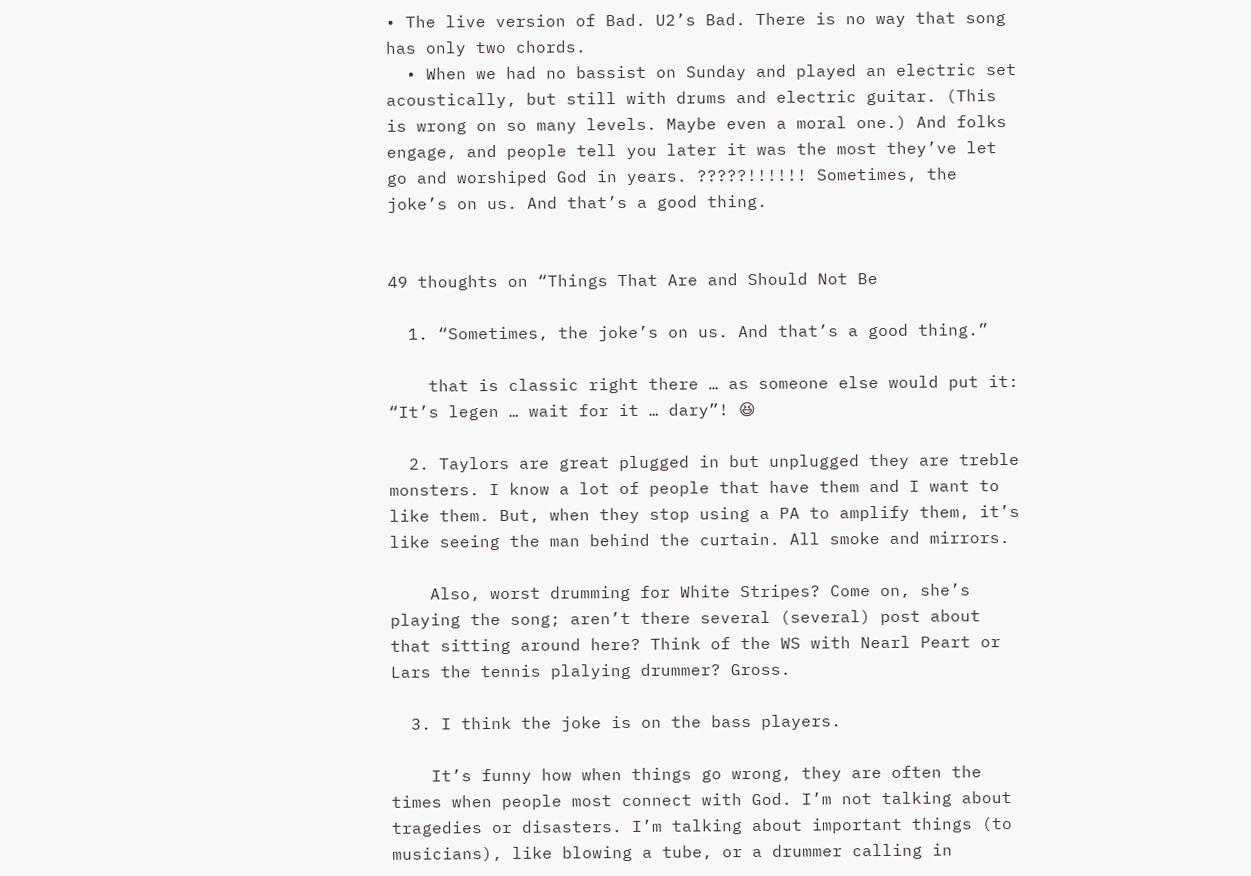• The live version of Bad. U2’s Bad. There is no way that song has only two chords.
  • When we had no bassist on Sunday and played an electric set acoustically, but still with drums and electric guitar. (This is wrong on so many levels. Maybe even a moral one.) And folks engage, and people tell you later it was the most they’ve let go and worshiped God in years. ?????!!!!!! Sometimes, the joke’s on us. And that’s a good thing.


49 thoughts on “Things That Are and Should Not Be

  1. “Sometimes, the joke’s on us. And that’s a good thing.”

    that is classic right there … as someone else would put it: “It’s legen … wait for it … dary”! 😆

  2. Taylors are great plugged in but unplugged they are treble monsters. I know a lot of people that have them and I want to like them. But, when they stop using a PA to amplify them, it’s like seeing the man behind the curtain. All smoke and mirrors.

    Also, worst drumming for White Stripes? Come on, she’s playing the song; aren’t there several (several) post about that sitting around here? Think of the WS with Nearl Peart or Lars the tennis plalying drummer? Gross.

  3. I think the joke is on the bass players.

    It’s funny how when things go wrong, they are often the times when people most connect with God. I’m not talking about tragedies or disasters. I’m talking about important things (to musicians), like blowing a tube, or a drummer calling in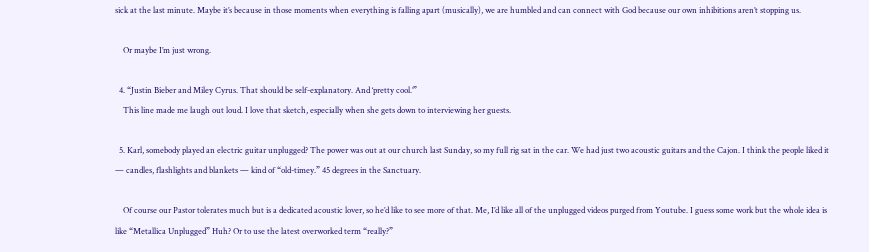sick at the last minute. Maybe it’s because in those moments when everything is falling apart (musically), we are humbled and can connect with God because our own inhibitions aren’t stopping us.

    Or maybe I’m just wrong.

  4. “Justin Bieber and Miley Cyrus. That should be self-explanatory. And ‘pretty cool.’”
    This line made me laugh out loud. I love that sketch, especially when she gets down to interviewing her guests.

  5. Karl, somebody played an electric guitar unplugged? The power was out at our church last Sunday, so my full rig sat in the car. We had just two acoustic guitars and the Cajon. I think the people liked it — candles, flashlights and blankets — kind of “old-timey.” 45 degrees in the Sanctuary.

    Of course our Pastor tolerates much but is a dedicated acoustic lover, so he’d like to see more of that. Me, I’d like all of the unplugged videos purged from Youtube. I guess some work but the whole idea is like “Metallica Unplugged” Huh? Or to use the latest overworked term “really?”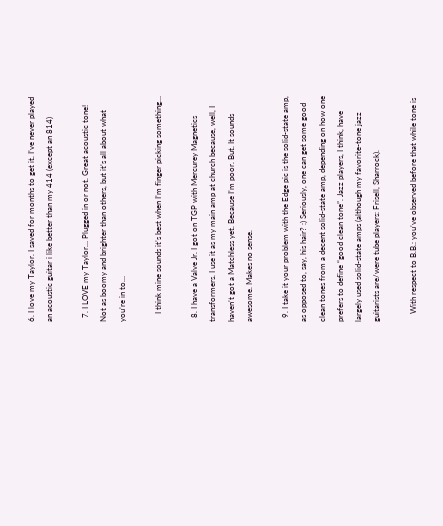6. I love my Taylor. I saved for months to get it. I’ve never played an acoustic guitar i like better than my 414 (except an 814)

  7. I LOVE my Taylor… Plugged in or not. Great acoustic tone! Not as boomy and brighter than others, but it’s all about what you’re in to…

    I think mine sounds it’s best when I’m finger picking something…

  8. I have a Valve Jr. I got on TGP with Mercurey Magnetics transformers. I use it as my main amp at church because, well, I haven’t got a Matchless yet. Because I’m poor. But. It sounds awesome. Makes no sense.

  9. I take it your problem with the Edge pic is the solid-state amp, as opposed to, say, his hair? :) Seriously, one can get some good clean tones from a decent solid-state amp, depending on how one prefers to define “good clean tone”. Jazz players, I think, have largely used solid-state amps (although my favorite-tone jazz guitarists are/were tube players: Frisell, Sharrock).

    With respect to B.B.: you’ve observed before that while tone is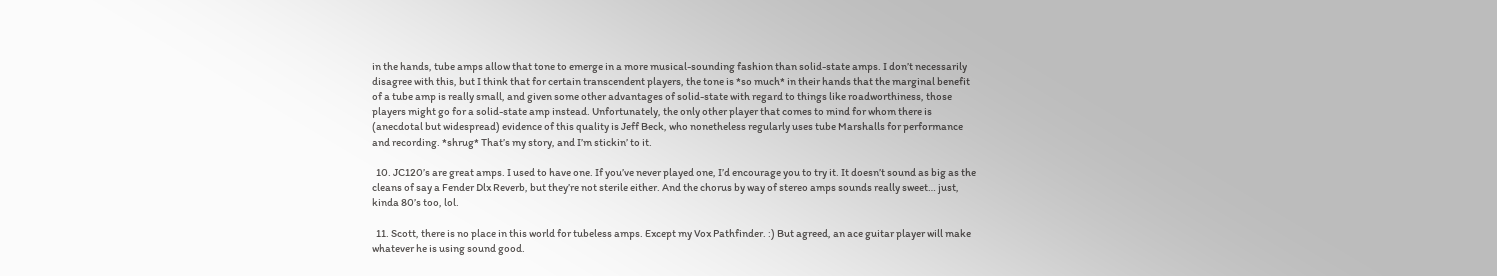in the hands, tube amps allow that tone to emerge in a more musical-sounding fashion than solid-state amps. I don’t necessarily disagree with this, but I think that for certain transcendent players, the tone is *so much* in their hands that the marginal benefit of a tube amp is really small, and given some other advantages of solid-state with regard to things like roadworthiness, those players might go for a solid-state amp instead. Unfortunately, the only other player that comes to mind for whom there is (anecdotal but widespread) evidence of this quality is Jeff Beck, who nonetheless regularly uses tube Marshalls for performance and recording. *shrug* That’s my story, and I’m stickin’ to it.

  10. JC120’s are great amps. I used to have one. If you’ve never played one, I’d encourage you to try it. It doesn’t sound as big as the cleans of say a Fender Dlx Reverb, but they’re not sterile either. And the chorus by way of stereo amps sounds really sweet… just, kinda 80’s too, lol.

  11. Scott, there is no place in this world for tubeless amps. Except my Vox Pathfinder. :) But agreed, an ace guitar player will make whatever he is using sound good.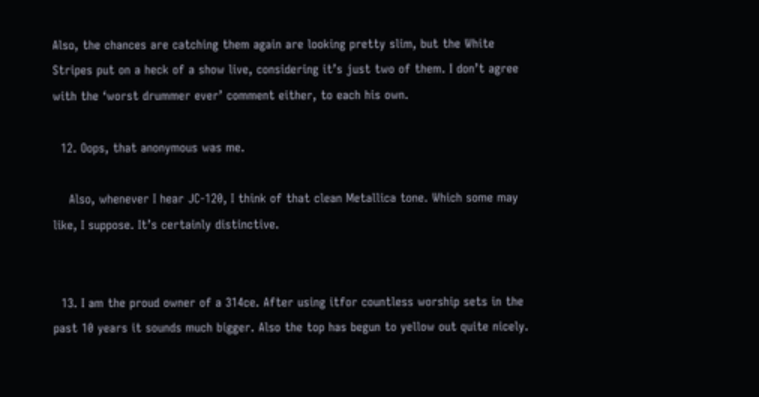Also, the chances are catching them again are looking pretty slim, but the White Stripes put on a heck of a show live, considering it’s just two of them. I don’t agree with the ‘worst drummer ever’ comment either, to each his own.

  12. Oops, that anonymous was me.

    Also, whenever I hear JC-120, I think of that clean Metallica tone. Which some may like, I suppose. It’s certainly distinctive.


  13. I am the proud owner of a 314ce. After using itfor countless worship sets in the past 10 years it sounds much bigger. Also the top has begun to yellow out quite nicely.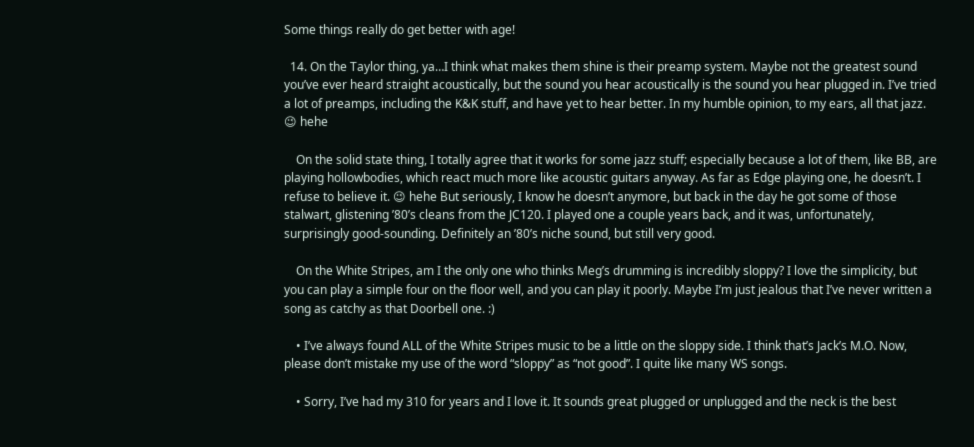Some things really do get better with age!

  14. On the Taylor thing, ya…I think what makes them shine is their preamp system. Maybe not the greatest sound you’ve ever heard straight acoustically, but the sound you hear acoustically is the sound you hear plugged in. I’ve tried a lot of preamps, including the K&K stuff, and have yet to hear better. In my humble opinion, to my ears, all that jazz. 😉 hehe

    On the solid state thing, I totally agree that it works for some jazz stuff; especially because a lot of them, like BB, are playing hollowbodies, which react much more like acoustic guitars anyway. As far as Edge playing one, he doesn’t. I refuse to believe it. 😉 hehe But seriously, I know he doesn’t anymore, but back in the day he got some of those stalwart, glistening ’80’s cleans from the JC120. I played one a couple years back, and it was, unfortunately, surprisingly good-sounding. Definitely an ’80’s niche sound, but still very good.

    On the White Stripes, am I the only one who thinks Meg’s drumming is incredibly sloppy? I love the simplicity, but you can play a simple four on the floor well, and you can play it poorly. Maybe I’m just jealous that I’ve never written a song as catchy as that Doorbell one. :)

    • I’ve always found ALL of the White Stripes music to be a little on the sloppy side. I think that’s Jack’s M.O. Now, please don’t mistake my use of the word “sloppy” as “not good”. I quite like many WS songs.

    • Sorry, I’ve had my 310 for years and I love it. It sounds great plugged or unplugged and the neck is the best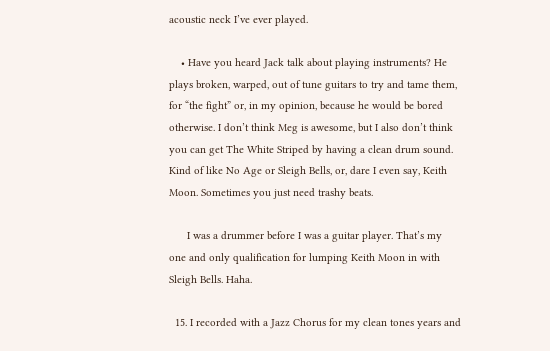acoustic neck I’ve ever played.

    • Have you heard Jack talk about playing instruments? He plays broken, warped, out of tune guitars to try and tame them, for “the fight” or, in my opinion, because he would be bored otherwise. I don’t think Meg is awesome, but I also don’t think you can get The White Striped by having a clean drum sound. Kind of like No Age or Sleigh Bells, or, dare I even say, Keith Moon. Sometimes you just need trashy beats.

      I was a drummer before I was a guitar player. That’s my one and only qualification for lumping Keith Moon in with Sleigh Bells. Haha.

  15. I recorded with a Jazz Chorus for my clean tones years and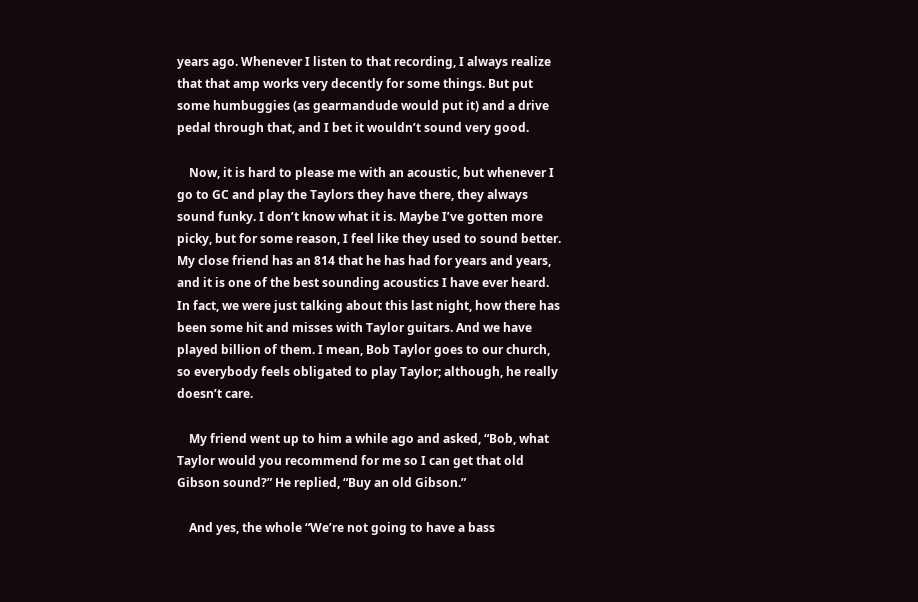years ago. Whenever I listen to that recording, I always realize that that amp works very decently for some things. But put some humbuggies (as gearmandude would put it) and a drive pedal through that, and I bet it wouldn’t sound very good.

    Now, it is hard to please me with an acoustic, but whenever I go to GC and play the Taylors they have there, they always sound funky. I don’t know what it is. Maybe I’ve gotten more picky, but for some reason, I feel like they used to sound better. My close friend has an 814 that he has had for years and years, and it is one of the best sounding acoustics I have ever heard. In fact, we were just talking about this last night, how there has been some hit and misses with Taylor guitars. And we have played billion of them. I mean, Bob Taylor goes to our church, so everybody feels obligated to play Taylor; although, he really doesn’t care.

    My friend went up to him a while ago and asked, “Bob, what Taylor would you recommend for me so I can get that old Gibson sound?” He replied, “Buy an old Gibson.”

    And yes, the whole “We’re not going to have a bass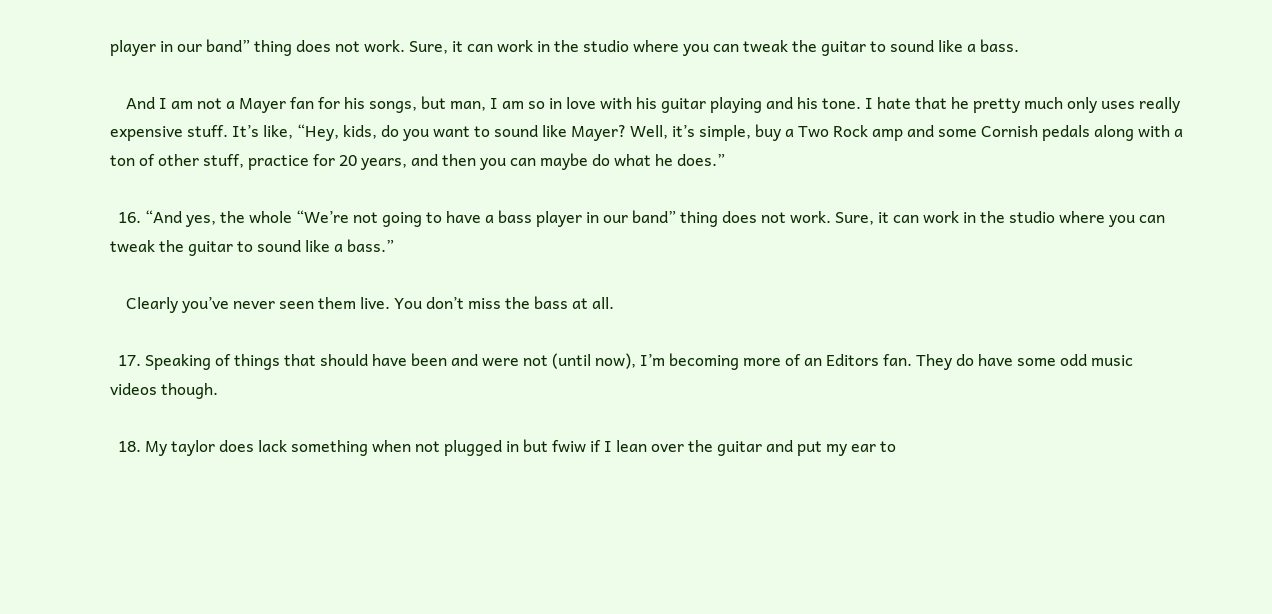player in our band” thing does not work. Sure, it can work in the studio where you can tweak the guitar to sound like a bass.

    And I am not a Mayer fan for his songs, but man, I am so in love with his guitar playing and his tone. I hate that he pretty much only uses really expensive stuff. It’s like, “Hey, kids, do you want to sound like Mayer? Well, it’s simple, buy a Two Rock amp and some Cornish pedals along with a ton of other stuff, practice for 20 years, and then you can maybe do what he does.”

  16. “And yes, the whole “We’re not going to have a bass player in our band” thing does not work. Sure, it can work in the studio where you can tweak the guitar to sound like a bass.”

    Clearly you’ve never seen them live. You don’t miss the bass at all.

  17. Speaking of things that should have been and were not (until now), I’m becoming more of an Editors fan. They do have some odd music videos though.

  18. My taylor does lack something when not plugged in but fwiw if I lean over the guitar and put my ear to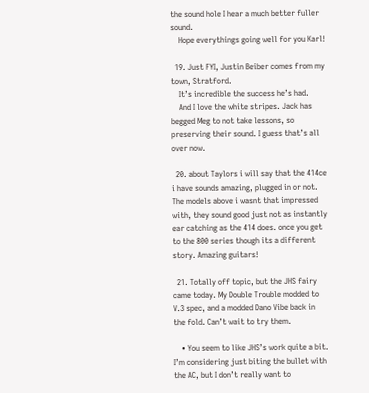the sound hole I hear a much better fuller sound.
    Hope everythings going well for you Karl!

  19. Just FYI, Justin Beiber comes from my town, Stratford.
    It’s incredible the success he’s had.
    And I love the white stripes. Jack has begged Meg to not take lessons, so preserving their sound. I guess that’s all over now.

  20. about Taylors i will say that the 414ce i have sounds amazing, plugged in or not. The models above i wasnt that impressed with, they sound good just not as instantly ear catching as the 414 does. once you get to the 800 series though its a different story. Amazing guitars!

  21. Totally off topic, but the JHS fairy came today. My Double Trouble modded to V.3 spec, and a modded Dano Vibe back in the fold. Can’t wait to try them.

    • You seem to like JHS’s work quite a bit. I’m considering just biting the bullet with the AC, but I don’t really want to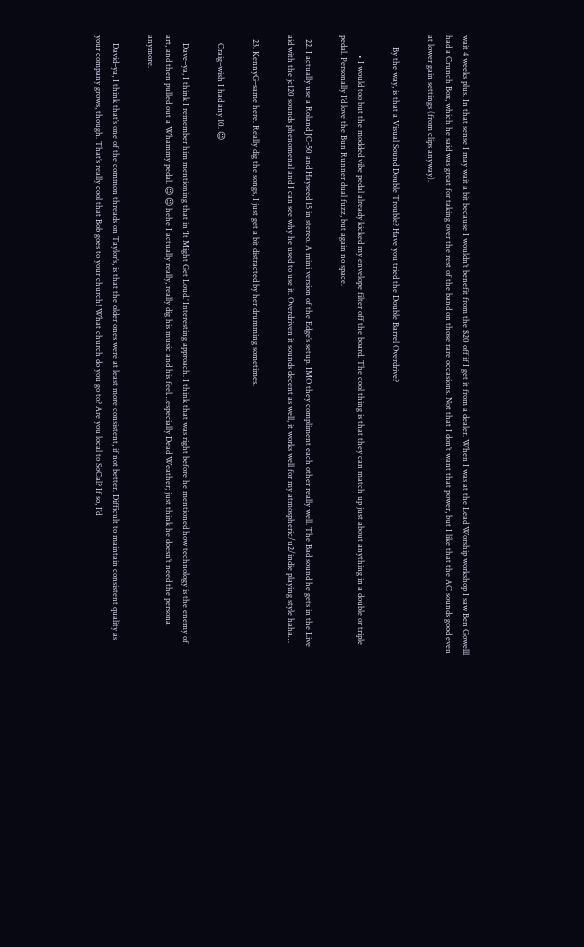wait 4 weeks plus. In that sense I may wait a bit because I wouldn’t benefit from the $20 off if I get it from a dealer. When I was at the Lead Worship workshop I saw Ben Gowelll had a Crunch Box, which he said was great for taking over the rest of the band on those rare occasions. Not that I don’t want that power, but I like that the AC sounds good even at lower gain settings (from clips anyway).

      By the way, is that a Visual Sound Double Trouble? Have you tried the Double Barrel Overdrive?

          • I would too but the modded vibe pedal already kicked my envelope filter off the board. The cool thing is that they can match up just about anything in a double or triple pedal. Personally I’d love the Bun Runner dual fuzz, but again no space.

  22. I actually use a Roland JC-50 and Hayseed 15 in stereo. A mini version of the Edge’s setup. IMO they compliment each other really well. The Bad sound he gets in the Live aid with the jc120 sounds phenomenal and I can see why he used to use it. Overdriven it sounds decent as well, it works well for my atmospheric/u2/indie playing style haha…

  23. KennyG–same here. Really dig the songs, I just get a bit distracted by her drumming sometimes.

    Craig–wish I had any 10. 😉

    Dave–ya, I think I remember him mentioning that in ‘It Might Get Loud.’ Interesting approach. I think that was right before he mentioned how technology is the enemy of art, and then pulled out a Whammy pedal. 😉 😉 hehe I actually really, really dig his music and his feel…especially Dead Weather; just think he doesn’t need the persona anymore.

    David–ya, I think that’s one of the common threads on Taylor’s, is that the older ones were at least more consistent, if not better. Difficult to maintain consistent quality as your company grows, though. That’s really cool that Bob goes to your church! What church do you go to? Are you local to SoCal? If so, I’d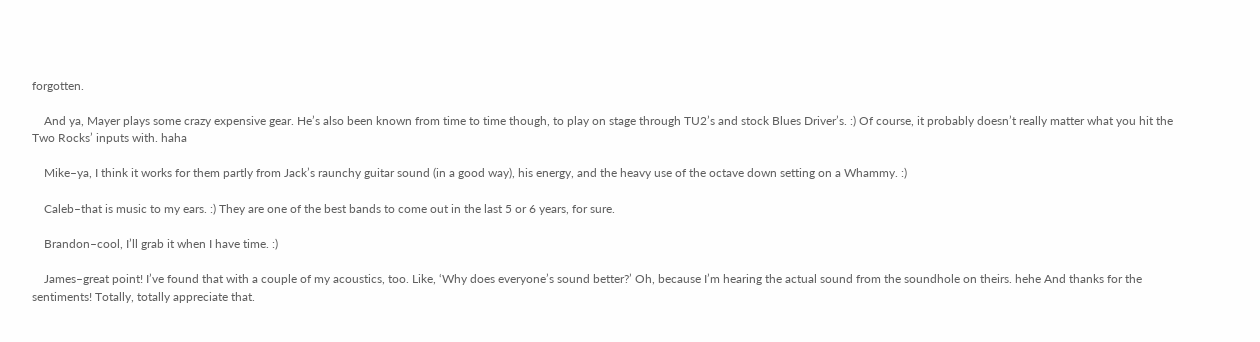forgotten.

    And ya, Mayer plays some crazy expensive gear. He’s also been known from time to time though, to play on stage through TU2’s and stock Blues Driver’s. :) Of course, it probably doesn’t really matter what you hit the Two Rocks’ inputs with. haha

    Mike–ya, I think it works for them partly from Jack’s raunchy guitar sound (in a good way), his energy, and the heavy use of the octave down setting on a Whammy. :)

    Caleb–that is music to my ears. :) They are one of the best bands to come out in the last 5 or 6 years, for sure.

    Brandon–cool, I’ll grab it when I have time. :)

    James–great point! I’ve found that with a couple of my acoustics, too. Like, ‘Why does everyone’s sound better?’ Oh, because I’m hearing the actual sound from the soundhole on theirs. hehe And thanks for the sentiments! Totally, totally appreciate that.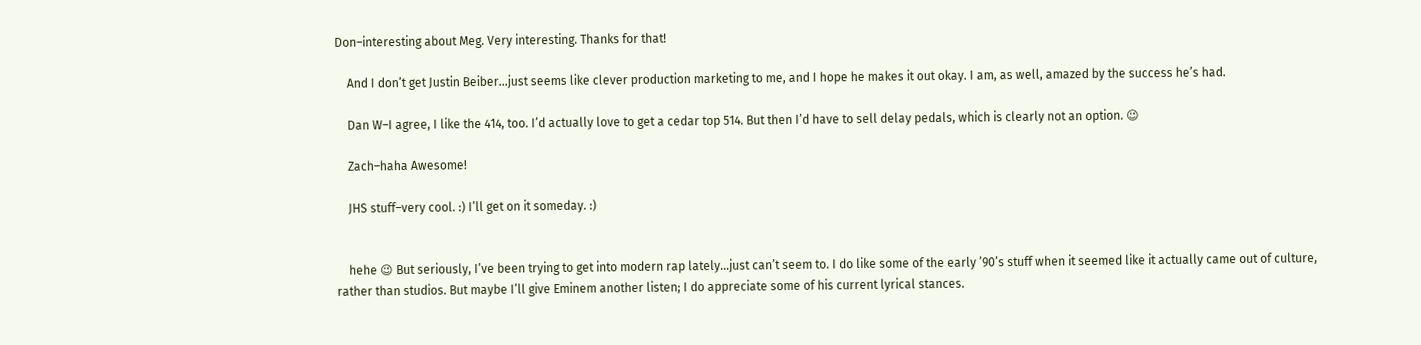Don–interesting about Meg. Very interesting. Thanks for that!

    And I don’t get Justin Beiber…just seems like clever production marketing to me, and I hope he makes it out okay. I am, as well, amazed by the success he’s had.

    Dan W–I agree, I like the 414, too. I’d actually love to get a cedar top 514. But then I’d have to sell delay pedals, which is clearly not an option. 😉

    Zach–haha Awesome!

    JHS stuff–very cool. :) I’ll get on it someday. :)


    hehe 😉 But seriously, I’ve been trying to get into modern rap lately…just can’t seem to. I do like some of the early ’90’s stuff when it seemed like it actually came out of culture, rather than studios. But maybe I’ll give Eminem another listen; I do appreciate some of his current lyrical stances.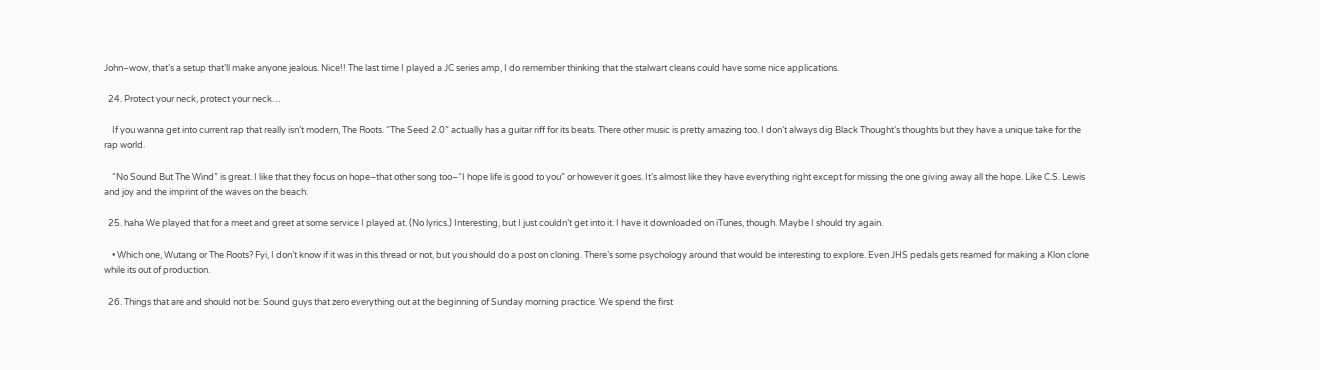John–wow, that’s a setup that’ll make anyone jealous. Nice!! The last time I played a JC series amp, I do remember thinking that the stalwart cleans could have some nice applications.

  24. Protect your neck, protect your neck…

    If you wanna get into current rap that really isn’t modern, The Roots. “The Seed 2.0” actually has a guitar riff for its beats. There other music is pretty amazing too. I don’t always dig Black Thought’s thoughts but they have a unique take for the rap world.

    “No Sound But The Wind” is great. I like that they focus on hope–that other song too–“I hope life is good to you” or however it goes. It’s almost like they have everything right except for missing the one giving away all the hope. Like C.S. Lewis and joy and the imprint of the waves on the beach.

  25. haha We played that for a meet and greet at some service I played at. (No lyrics.) Interesting, but I just couldn’t get into it. I have it downloaded on iTunes, though. Maybe I should try again.

    • Which one, Wutang or The Roots? Fyi, I don’t know if it was in this thread or not, but you should do a post on cloning. There’s some psychology around that would be interesting to explore. Even JHS pedals gets reamed for making a Klon clone while its out of production.

  26. Things that are and should not be: Sound guys that zero everything out at the beginning of Sunday morning practice. We spend the first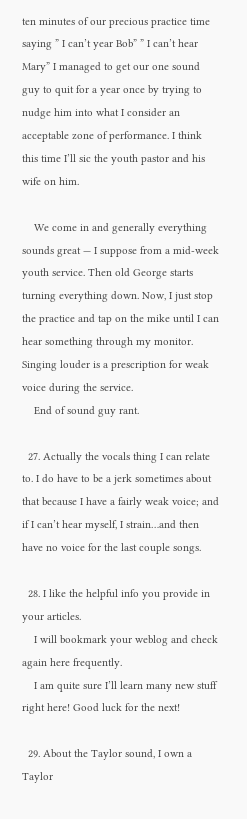ten minutes of our precious practice time saying ” I can’t year Bob” ” I can’t hear Mary” I managed to get our one sound guy to quit for a year once by trying to nudge him into what I consider an acceptable zone of performance. I think this time I’ll sic the youth pastor and his wife on him.

    We come in and generally everything sounds great — I suppose from a mid-week youth service. Then old George starts turning everything down. Now, I just stop the practice and tap on the mike until I can hear something through my monitor. Singing louder is a prescription for weak voice during the service.
    End of sound guy rant.

  27. Actually the vocals thing I can relate to. I do have to be a jerk sometimes about that because I have a fairly weak voice; and if I can’t hear myself, I strain…and then have no voice for the last couple songs.

  28. I like the helpful info you provide in your articles.
    I will bookmark your weblog and check again here frequently.
    I am quite sure I’ll learn many new stuff right here! Good luck for the next!

  29. About the Taylor sound, I own a Taylor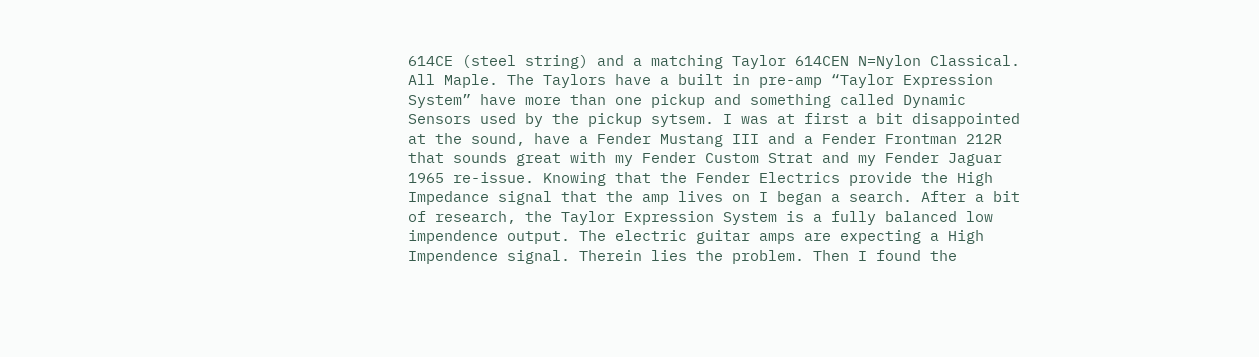614CE (steel string) and a matching Taylor 614CEN N=Nylon Classical. All Maple. The Taylors have a built in pre-amp “Taylor Expression System” have more than one pickup and something called Dynamic Sensors used by the pickup sytsem. I was at first a bit disappointed at the sound, have a Fender Mustang III and a Fender Frontman 212R that sounds great with my Fender Custom Strat and my Fender Jaguar 1965 re-issue. Knowing that the Fender Electrics provide the High Impedance signal that the amp lives on I began a search. After a bit of research, the Taylor Expression System is a fully balanced low impendence output. The electric guitar amps are expecting a High Impendence signal. Therein lies the problem. Then I found the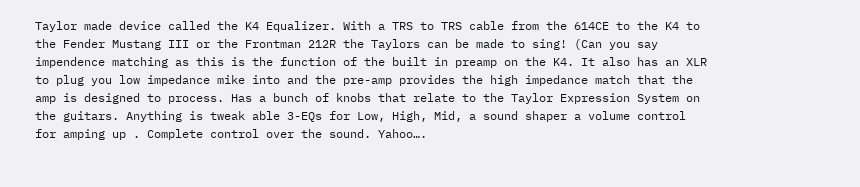Taylor made device called the K4 Equalizer. With a TRS to TRS cable from the 614CE to the K4 to the Fender Mustang III or the Frontman 212R the Taylors can be made to sing! (Can you say impendence matching as this is the function of the built in preamp on the K4. It also has an XLR to plug you low impedance mike into and the pre-amp provides the high impedance match that the amp is designed to process. Has a bunch of knobs that relate to the Taylor Expression System on the guitars. Anything is tweak able 3-EQs for Low, High, Mid, a sound shaper a volume control for amping up . Complete control over the sound. Yahoo….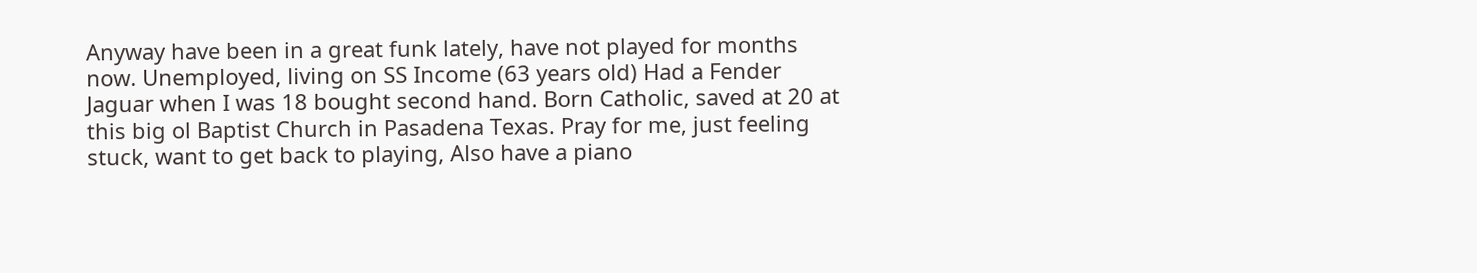Anyway have been in a great funk lately, have not played for months now. Unemployed, living on SS Income (63 years old) Had a Fender Jaguar when I was 18 bought second hand. Born Catholic, saved at 20 at this big ol Baptist Church in Pasadena Texas. Pray for me, just feeling stuck, want to get back to playing, Also have a piano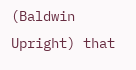(Baldwin Upright) that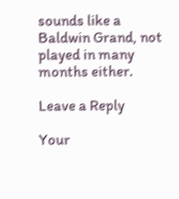sounds like a Baldwin Grand, not played in many months either.

Leave a Reply

Your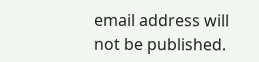email address will not be published.